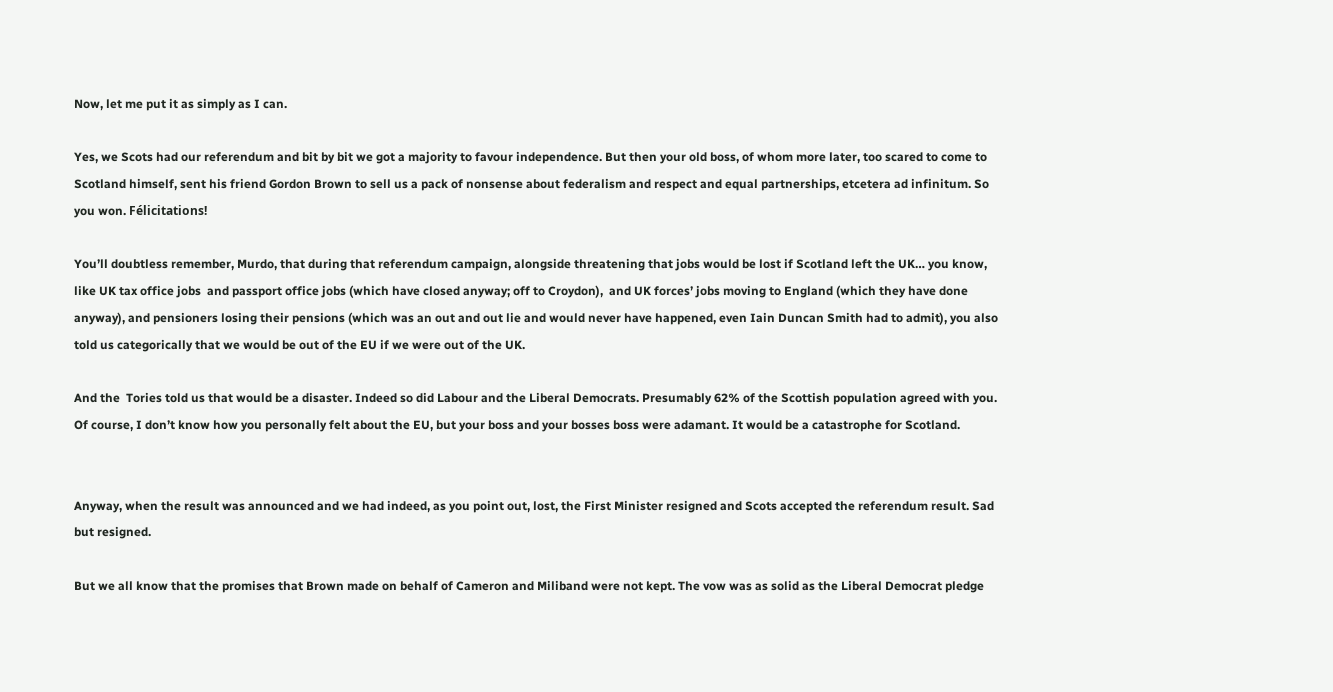Now, let me put it as simply as I can.

Yes, we Scots had our referendum and bit by bit we got a majority to favour independence. But then your old boss, of whom more later, too scared to come to Scotland himself, sent his friend Gordon Brown to sell us a pack of nonsense about federalism and respect and equal partnerships, etcetera ad infinitum. So you won. Félicitations!

You’ll doubtless remember, Murdo, that during that referendum campaign, alongside threatening that jobs would be lost if Scotland left the UK… you know, like UK tax office jobs  and passport office jobs (which have closed anyway; off to Croydon),  and UK forces’ jobs moving to England (which they have done anyway), and pensioners losing their pensions (which was an out and out lie and would never have happened, even Iain Duncan Smith had to admit), you also told us categorically that we would be out of the EU if we were out of the UK.

And the  Tories told us that would be a disaster. Indeed so did Labour and the Liberal Democrats. Presumably 62% of the Scottish population agreed with you. Of course, I don’t know how you personally felt about the EU, but your boss and your bosses boss were adamant. It would be a catastrophe for Scotland.


Anyway, when the result was announced and we had indeed, as you point out, lost, the First Minister resigned and Scots accepted the referendum result. Sad but resigned.

But we all know that the promises that Brown made on behalf of Cameron and Miliband were not kept. The vow was as solid as the Liberal Democrat pledge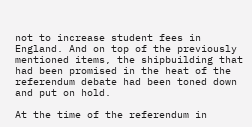not to increase student fees in England. And on top of the previously mentioned items, the shipbuilding that had been promised in the heat of the referendum debate had been toned down and put on hold.

At the time of the referendum in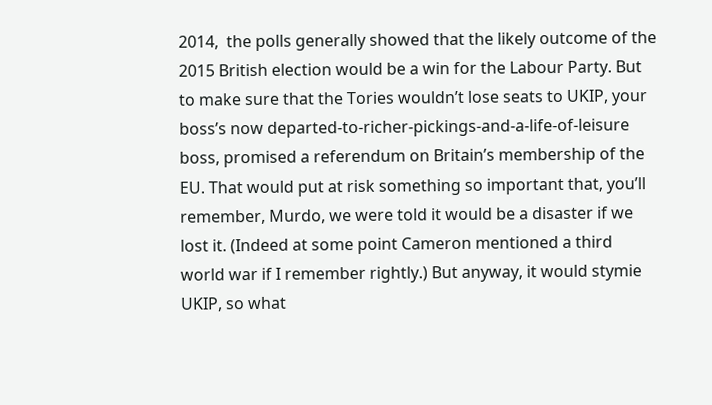2014,  the polls generally showed that the likely outcome of the 2015 British election would be a win for the Labour Party. But to make sure that the Tories wouldn’t lose seats to UKIP, your boss’s now departed-to-richer-pickings-and-a-life-of-leisure boss, promised a referendum on Britain’s membership of the EU. That would put at risk something so important that, you’ll remember, Murdo, we were told it would be a disaster if we lost it. (Indeed at some point Cameron mentioned a third world war if I remember rightly.) But anyway, it would stymie UKIP, so what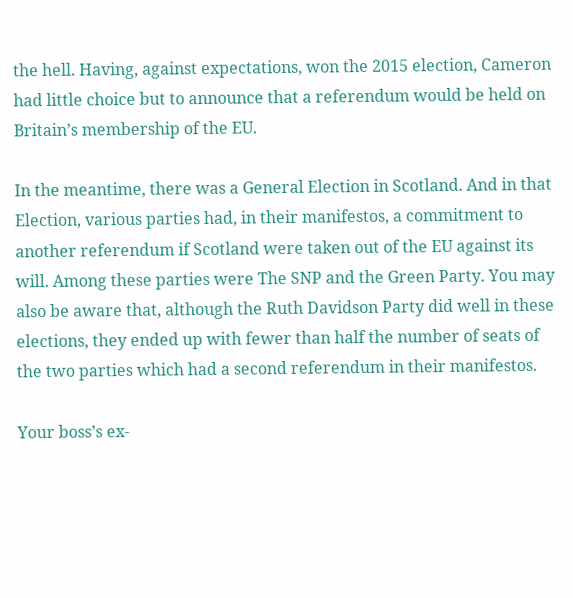the hell. Having, against expectations, won the 2015 election, Cameron had little choice but to announce that a referendum would be held on Britain’s membership of the EU.

In the meantime, there was a General Election in Scotland. And in that Election, various parties had, in their manifestos, a commitment to another referendum if Scotland were taken out of the EU against its will. Among these parties were The SNP and the Green Party. You may also be aware that, although the Ruth Davidson Party did well in these elections, they ended up with fewer than half the number of seats of the two parties which had a second referendum in their manifestos.

Your boss’s ex-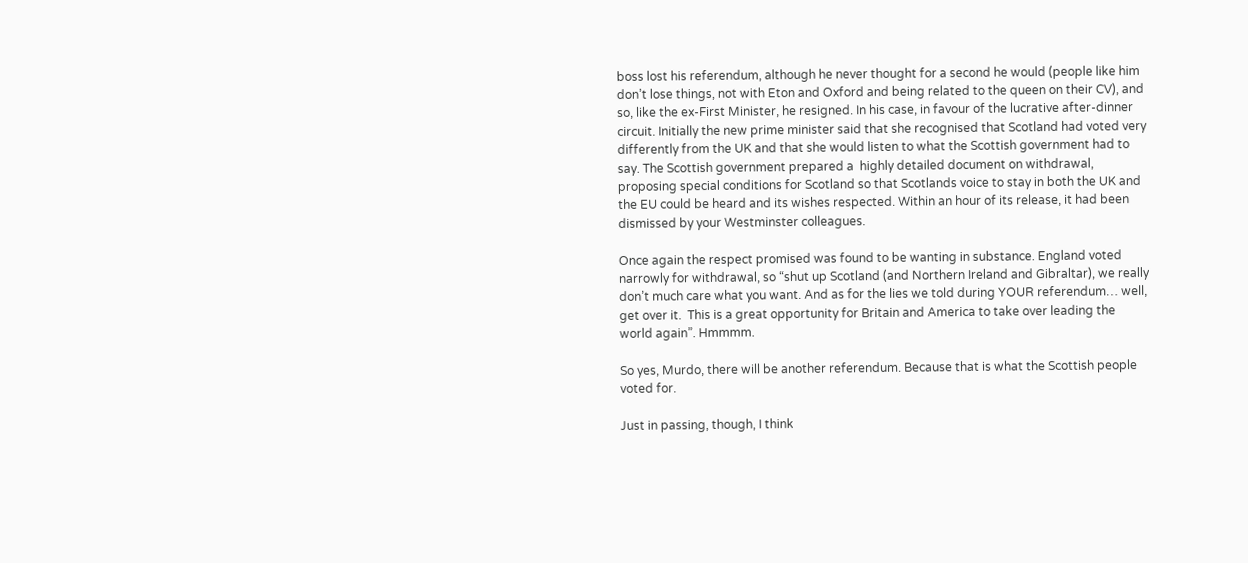boss lost his referendum, although he never thought for a second he would (people like him don’t lose things, not with Eton and Oxford and being related to the queen on their CV), and so, like the ex-First Minister, he resigned. In his case, in favour of the lucrative after-dinner circuit. Initially the new prime minister said that she recognised that Scotland had voted very differently from the UK and that she would listen to what the Scottish government had to say. The Scottish government prepared a  highly detailed document on withdrawal, proposing special conditions for Scotland so that Scotlands voice to stay in both the UK and the EU could be heard and its wishes respected. Within an hour of its release, it had been dismissed by your Westminster colleagues.

Once again the respect promised was found to be wanting in substance. England voted narrowly for withdrawal, so “shut up Scotland (and Northern Ireland and Gibraltar), we really don’t much care what you want. And as for the lies we told during YOUR referendum… well, get over it.  This is a great opportunity for Britain and America to take over leading the world again”. Hmmmm.

So yes, Murdo, there will be another referendum. Because that is what the Scottish people voted for.

Just in passing, though, I think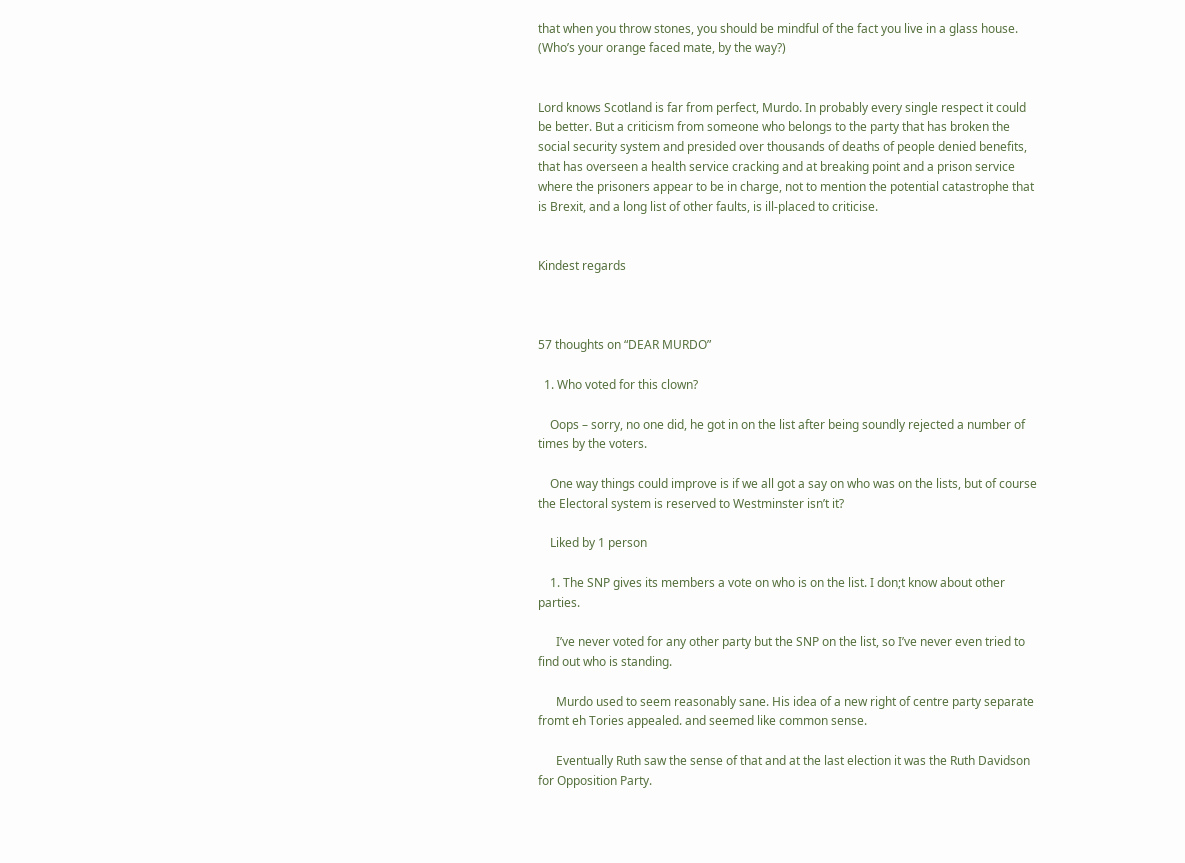that when you throw stones, you should be mindful of the fact you live in a glass house. (Who’s your orange faced mate, by the way?)


Lord knows Scotland is far from perfect, Murdo. In probably every single respect it could be better. But a criticism from someone who belongs to the party that has broken the social security system and presided over thousands of deaths of people denied benefits, that has overseen a health service cracking and at breaking point and a prison service where the prisoners appear to be in charge, not to mention the potential catastrophe that is Brexit, and a long list of other faults, is ill-placed to criticise.


Kindest regards



57 thoughts on “DEAR MURDO”

  1. Who voted for this clown?

    Oops – sorry, no one did, he got in on the list after being soundly rejected a number of times by the voters.

    One way things could improve is if we all got a say on who was on the lists, but of course the Electoral system is reserved to Westminster isn’t it?

    Liked by 1 person

    1. The SNP gives its members a vote on who is on the list. I don;t know about other parties.

      I’ve never voted for any other party but the SNP on the list, so I’ve never even tried to find out who is standing.

      Murdo used to seem reasonably sane. His idea of a new right of centre party separate fromt eh Tories appealed. and seemed like common sense.

      Eventually Ruth saw the sense of that and at the last election it was the Ruth Davidson for Opposition Party.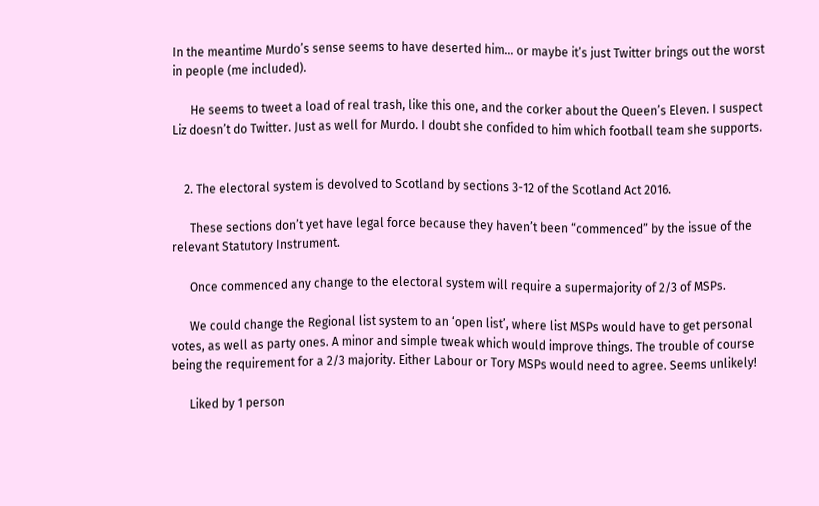In the meantime Murdo’s sense seems to have deserted him… or maybe it’s just Twitter brings out the worst in people (me included).

      He seems to tweet a load of real trash, like this one, and the corker about the Queen’s Eleven. I suspect Liz doesn’t do Twitter. Just as well for Murdo. I doubt she confided to him which football team she supports.


    2. The electoral system is devolved to Scotland by sections 3-12 of the Scotland Act 2016.

      These sections don’t yet have legal force because they haven’t been “commenced” by the issue of the relevant Statutory Instrument.

      Once commenced any change to the electoral system will require a supermajority of 2/3 of MSPs.

      We could change the Regional list system to an ‘open list’, where list MSPs would have to get personal votes, as well as party ones. A minor and simple tweak which would improve things. The trouble of course being the requirement for a 2/3 majority. Either Labour or Tory MSPs would need to agree. Seems unlikely!

      Liked by 1 person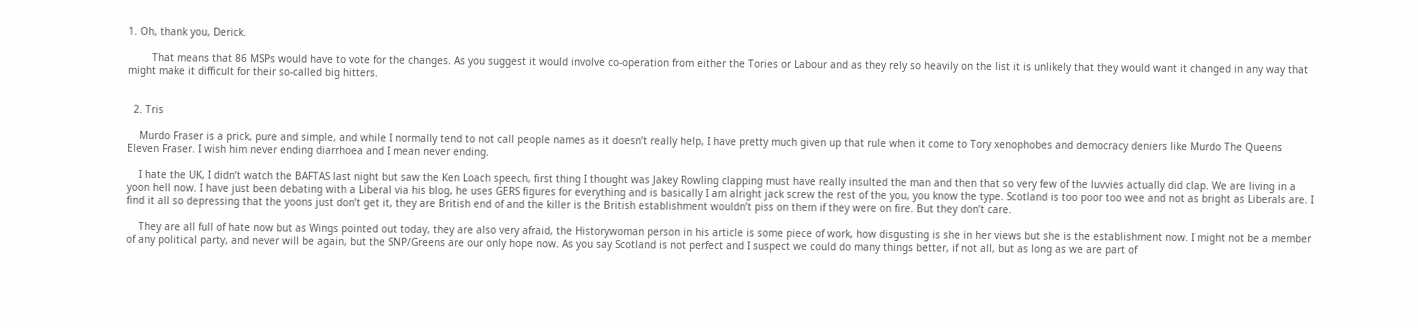1. Oh, thank you, Derick.

        That means that 86 MSPs would have to vote for the changes. As you suggest it would involve co-operation from either the Tories or Labour and as they rely so heavily on the list it is unlikely that they would want it changed in any way that might make it difficult for their so-called big hitters.


  2. Tris

    Murdo Fraser is a prick, pure and simple, and while I normally tend to not call people names as it doesn’t really help, I have pretty much given up that rule when it come to Tory xenophobes and democracy deniers like Murdo The Queens Eleven Fraser. I wish him never ending diarrhoea and I mean never ending.

    I hate the UK, I didn’t watch the BAFTAS last night but saw the Ken Loach speech, first thing I thought was Jakey Rowling clapping must have really insulted the man and then that so very few of the luvvies actually did clap. We are living in a yoon hell now. I have just been debating with a Liberal via his blog, he uses GERS figures for everything and is basically I am alright jack screw the rest of the you, you know the type. Scotland is too poor too wee and not as bright as Liberals are. I find it all so depressing that the yoons just don’t get it, they are British end of and the killer is the British establishment wouldn’t piss on them if they were on fire. But they don’t care.

    They are all full of hate now but as Wings pointed out today, they are also very afraid, the Historywoman person in his article is some piece of work, how disgusting is she in her views but she is the establishment now. I might not be a member of any political party, and never will be again, but the SNP/Greens are our only hope now. As you say Scotland is not perfect and I suspect we could do many things better, if not all, but as long as we are part of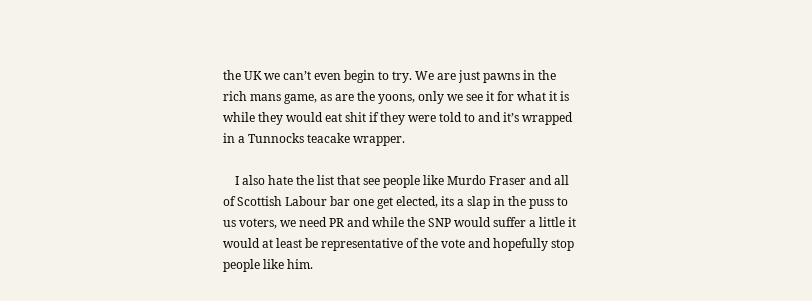the UK we can’t even begin to try. We are just pawns in the rich mans game, as are the yoons, only we see it for what it is while they would eat shit if they were told to and it’s wrapped in a Tunnocks teacake wrapper.

    I also hate the list that see people like Murdo Fraser and all of Scottish Labour bar one get elected, its a slap in the puss to us voters, we need PR and while the SNP would suffer a little it would at least be representative of the vote and hopefully stop people like him.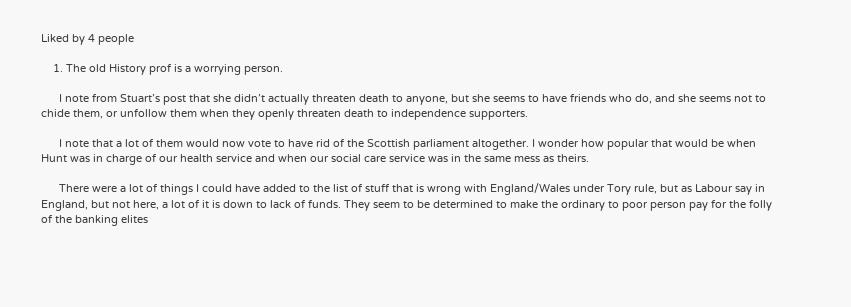Liked by 4 people

    1. The old History prof is a worrying person.

      I note from Stuart’s post that she didn’t actually threaten death to anyone, but she seems to have friends who do, and she seems not to chide them, or unfollow them when they openly threaten death to independence supporters.

      I note that a lot of them would now vote to have rid of the Scottish parliament altogether. I wonder how popular that would be when Hunt was in charge of our health service and when our social care service was in the same mess as theirs.

      There were a lot of things I could have added to the list of stuff that is wrong with England/Wales under Tory rule, but as Labour say in England, but not here, a lot of it is down to lack of funds. They seem to be determined to make the ordinary to poor person pay for the folly of the banking elites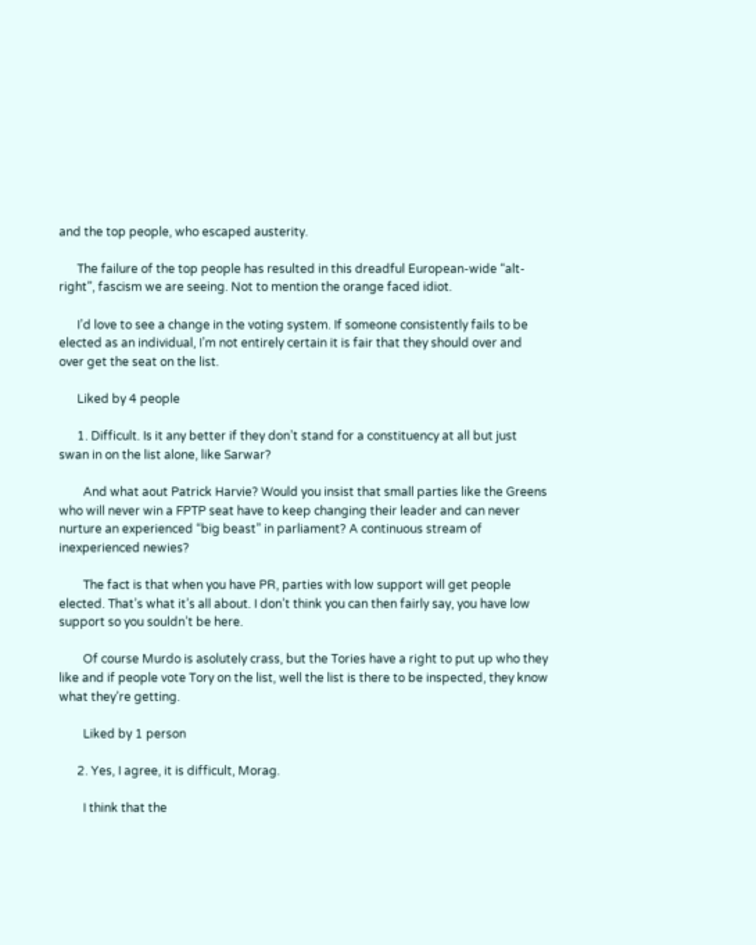and the top people, who escaped austerity.

      The failure of the top people has resulted in this dreadful European-wide “alt-right”, fascism we are seeing. Not to mention the orange faced idiot.

      I’d love to see a change in the voting system. If someone consistently fails to be elected as an individual, I’m not entirely certain it is fair that they should over and over get the seat on the list.

      Liked by 4 people

      1. Difficult. Is it any better if they don’t stand for a constituency at all but just swan in on the list alone, like Sarwar?

        And what aout Patrick Harvie? Would you insist that small parties like the Greens who will never win a FPTP seat have to keep changing their leader and can never nurture an experienced “big beast” in parliament? A continuous stream of inexperienced newies?

        The fact is that when you have PR, parties with low support will get people elected. That’s what it’s all about. I don’t think you can then fairly say, you have low support so you souldn’t be here.

        Of course Murdo is asolutely crass, but the Tories have a right to put up who they like and if people vote Tory on the list, well the list is there to be inspected, they know what they’re getting.

        Liked by 1 person

      2. Yes, I agree, it is difficult, Morag.

        I think that the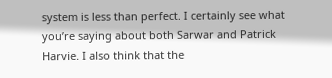system is less than perfect. I certainly see what you’re saying about both Sarwar and Patrick Harvie. I also think that the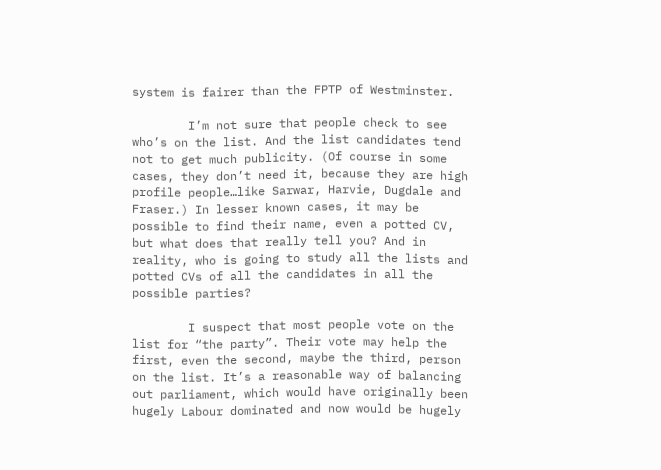system is fairer than the FPTP of Westminster.

        I’m not sure that people check to see who’s on the list. And the list candidates tend not to get much publicity. (Of course in some cases, they don’t need it, because they are high profile people…like Sarwar, Harvie, Dugdale and Fraser.) In lesser known cases, it may be possible to find their name, even a potted CV, but what does that really tell you? And in reality, who is going to study all the lists and potted CVs of all the candidates in all the possible parties?

        I suspect that most people vote on the list for “the party”. Their vote may help the first, even the second, maybe the third, person on the list. It’s a reasonable way of balancing out parliament, which would have originally been hugely Labour dominated and now would be hugely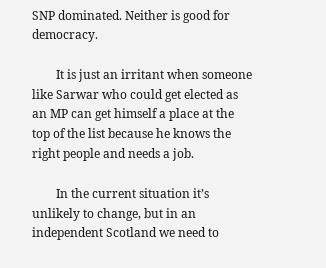SNP dominated. Neither is good for democracy.

        It is just an irritant when someone like Sarwar who could get elected as an MP can get himself a place at the top of the list because he knows the right people and needs a job.

        In the current situation it’s unlikely to change, but in an independent Scotland we need to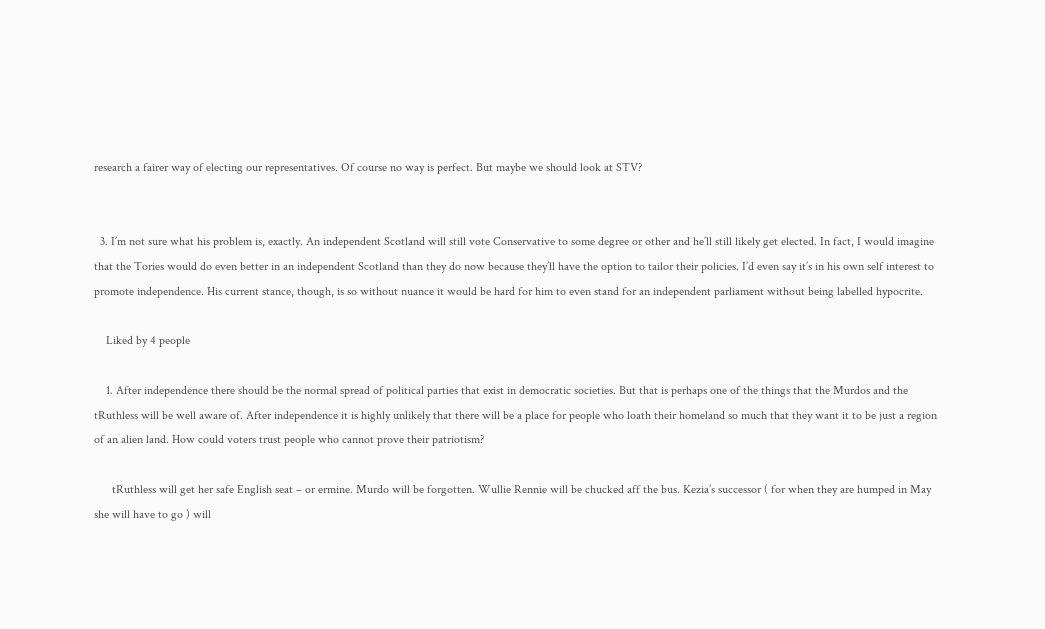research a fairer way of electing our representatives. Of course no way is perfect. But maybe we should look at STV?


  3. I’m not sure what his problem is, exactly. An independent Scotland will still vote Conservative to some degree or other and he’ll still likely get elected. In fact, I would imagine that the Tories would do even better in an independent Scotland than they do now because they’ll have the option to tailor their policies. I’d even say it’s in his own self interest to promote independence. His current stance, though, is so without nuance it would be hard for him to even stand for an independent parliament without being labelled hypocrite.

    Liked by 4 people

    1. After independence there should be the normal spread of political parties that exist in democratic societies. But that is perhaps one of the things that the Murdos and the tRuthless will be well aware of. After independence it is highly unlikely that there will be a place for people who loath their homeland so much that they want it to be just a region of an alien land. How could voters trust people who cannot prove their patriotism?

      tRuthless will get her safe English seat – or ermine. Murdo will be forgotten. Wullie Rennie will be chucked aff the bus. Kezia’s successor ( for when they are humped in May she will have to go ) will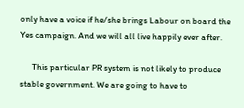only have a voice if he/she brings Labour on board the Yes campaign. And we will all live happily ever after.

      This particular PR system is not likely to produce stable government. We are going to have to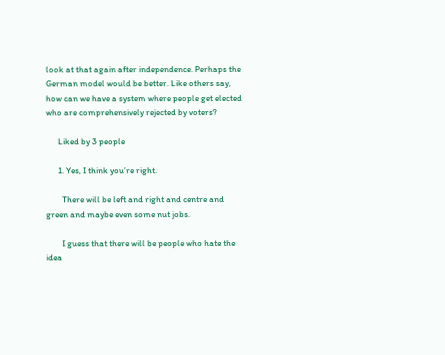look at that again after independence. Perhaps the German model would be better. Like others say, how can we have a system where people get elected who are comprehensively rejected by voters?

      Liked by 3 people

      1. Yes, I think you’re right.

        There will be left and right and centre and green and maybe even some nut jobs.

        I guess that there will be people who hate the idea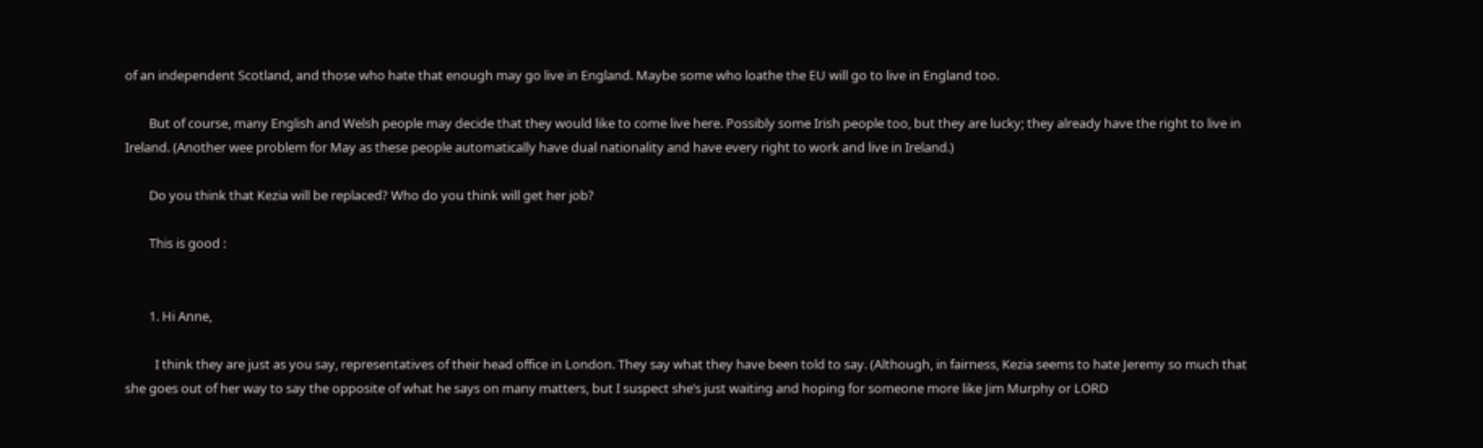of an independent Scotland, and those who hate that enough may go live in England. Maybe some who loathe the EU will go to live in England too.

        But of course, many English and Welsh people may decide that they would like to come live here. Possibly some Irish people too, but they are lucky; they already have the right to live in Ireland. (Another wee problem for May as these people automatically have dual nationality and have every right to work and live in Ireland.)

        Do you think that Kezia will be replaced? Who do you think will get her job?

        This is good :


        1. Hi Anne,

          I think they are just as you say, representatives of their head office in London. They say what they have been told to say. (Although, in fairness, Kezia seems to hate Jeremy so much that she goes out of her way to say the opposite of what he says on many matters, but I suspect she’s just waiting and hoping for someone more like Jim Murphy or LORD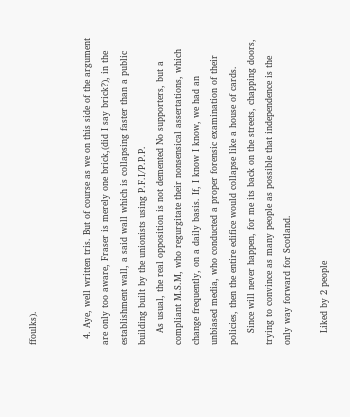ffoulks).


  4. Aye, well written tris. But of course as we on this side of the argument are only too aware, Fraser is merely one brick,(did I say brick?), in the establishment wall, a said wall which is collapsing faster than a public building built by the unionists using P.F.I/P.P.P.
    As usual, the real opposition is not demented No supporters, but a compliant M.S.M, who regurgitate their nonsensical assertations, which change frequently, on a daily basis. If, I know I know, we had an unbiased media, who conducted a proper forensic examination of their policies, then the entire edifice would collapse like a house of cards.
    Since will never happen, for me its back on the streets, chapping doors, trying to convince as many people as possible that independence is the only way forward for Scotland.

    Liked by 2 people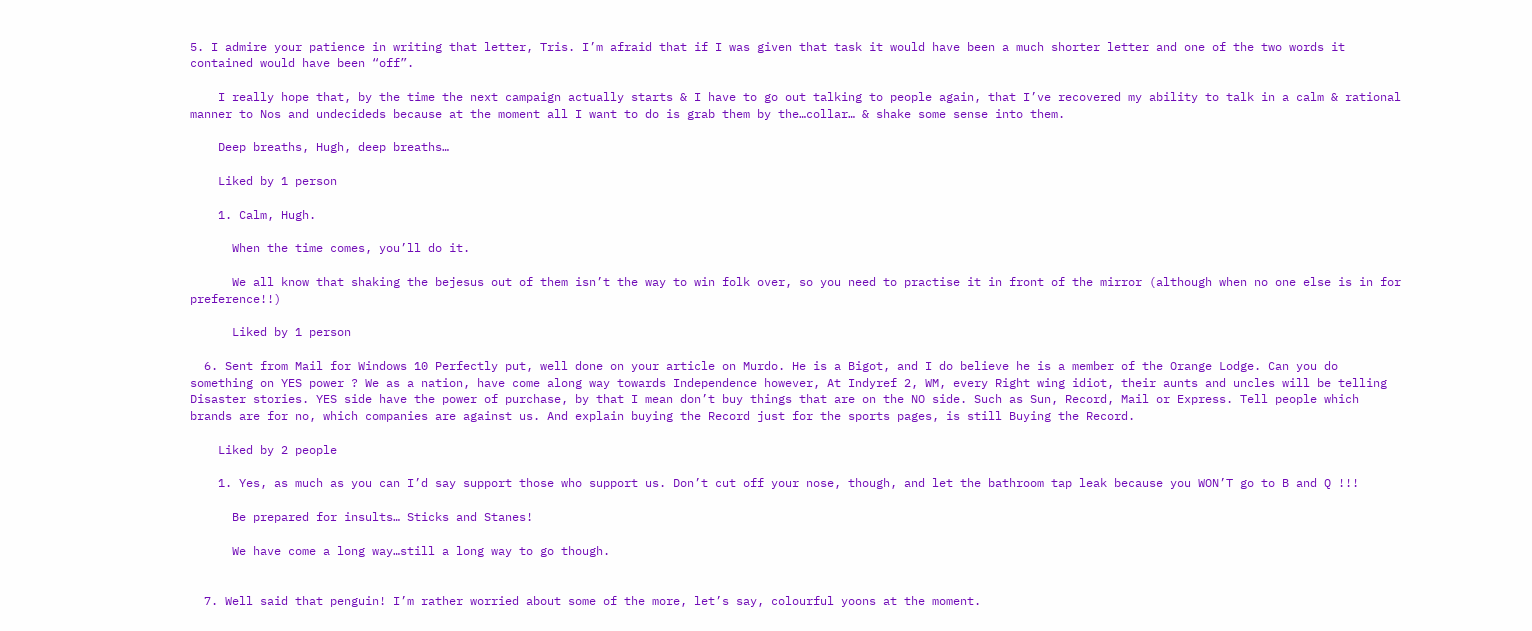5. I admire your patience in writing that letter, Tris. I’m afraid that if I was given that task it would have been a much shorter letter and one of the two words it contained would have been “off”.

    I really hope that, by the time the next campaign actually starts & I have to go out talking to people again, that I’ve recovered my ability to talk in a calm & rational manner to Nos and undecideds because at the moment all I want to do is grab them by the…collar… & shake some sense into them.

    Deep breaths, Hugh, deep breaths…

    Liked by 1 person

    1. Calm, Hugh.

      When the time comes, you’ll do it.

      We all know that shaking the bejesus out of them isn’t the way to win folk over, so you need to practise it in front of the mirror (although when no one else is in for preference!!)

      Liked by 1 person

  6. Sent from Mail for Windows 10 Perfectly put, well done on your article on Murdo. He is a Bigot, and I do believe he is a member of the Orange Lodge. Can you do something on YES power ? We as a nation, have come along way towards Independence however, At Indyref 2, WM, every Right wing idiot, their aunts and uncles will be telling Disaster stories. YES side have the power of purchase, by that I mean don’t buy things that are on the NO side. Such as Sun, Record, Mail or Express. Tell people which brands are for no, which companies are against us. And explain buying the Record just for the sports pages, is still Buying the Record.

    Liked by 2 people

    1. Yes, as much as you can I’d say support those who support us. Don’t cut off your nose, though, and let the bathroom tap leak because you WON’T go to B and Q !!!

      Be prepared for insults… Sticks and Stanes!

      We have come a long way…still a long way to go though.


  7. Well said that penguin! I’m rather worried about some of the more, let’s say, colourful yoons at the moment.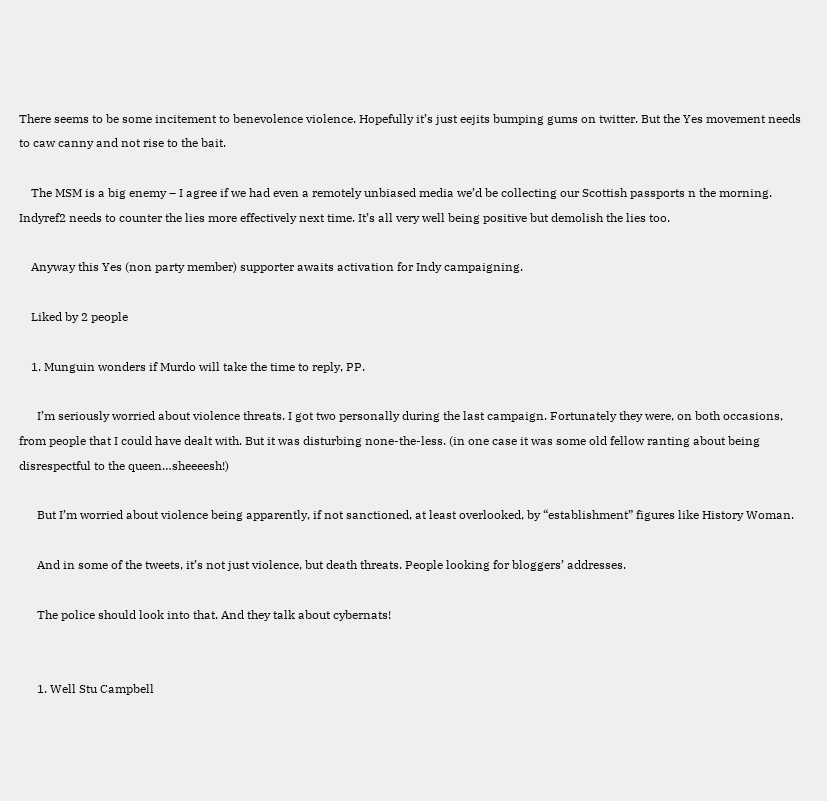There seems to be some incitement to benevolence violence. Hopefully it’s just eejits bumping gums on twitter. But the Yes movement needs to caw canny and not rise to the bait.

    The MSM is a big enemy – I agree if we had even a remotely unbiased media we’d be collecting our Scottish passports n the morning. Indyref2 needs to counter the lies more effectively next time. It’s all very well being positive but demolish the lies too.

    Anyway this Yes (non party member) supporter awaits activation for Indy campaigning.

    Liked by 2 people

    1. Munguin wonders if Murdo will take the time to reply, PP.

      I’m seriously worried about violence threats. I got two personally during the last campaign. Fortunately they were, on both occasions, from people that I could have dealt with. But it was disturbing none-the-less. (in one case it was some old fellow ranting about being disrespectful to the queen…sheeeesh!)

      But I’m worried about violence being apparently, if not sanctioned, at least overlooked, by “establishment” figures like History Woman.

      And in some of the tweets, it’s not just violence, but death threats. People looking for bloggers’ addresses.

      The police should look into that. And they talk about cybernats!


      1. Well Stu Campbell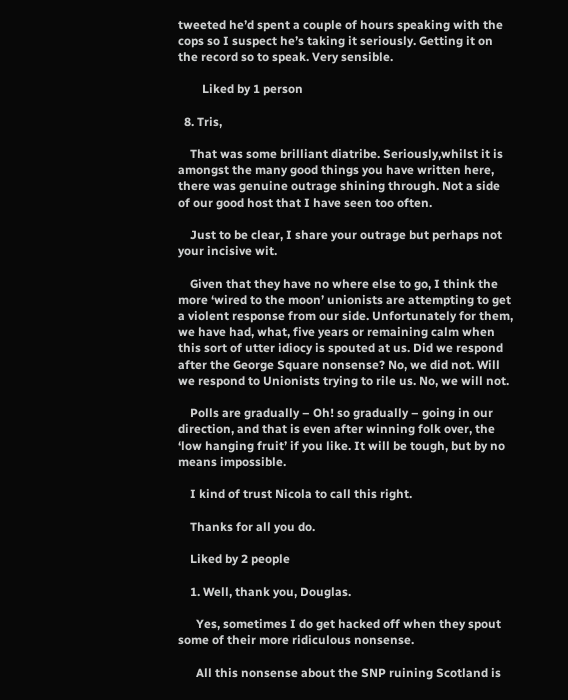tweeted he’d spent a couple of hours speaking with the cops so I suspect he’s taking it seriously. Getting it on the record so to speak. Very sensible.

        Liked by 1 person

  8. Tris,

    That was some brilliant diatribe. Seriously,whilst it is amongst the many good things you have written here, there was genuine outrage shining through. Not a side of our good host that I have seen too often.

    Just to be clear, I share your outrage but perhaps not your incisive wit.

    Given that they have no where else to go, I think the more ‘wired to the moon’ unionists are attempting to get a violent response from our side. Unfortunately for them, we have had, what, five years or remaining calm when this sort of utter idiocy is spouted at us. Did we respond after the George Square nonsense? No, we did not. Will we respond to Unionists trying to rile us. No, we will not.

    Polls are gradually – Oh! so gradually – going in our direction, and that is even after winning folk over, the ‘low hanging fruit’ if you like. It will be tough, but by no means impossible.

    I kind of trust Nicola to call this right.

    Thanks for all you do.

    Liked by 2 people

    1. Well, thank you, Douglas.

      Yes, sometimes I do get hacked off when they spout some of their more ridiculous nonsense.

      All this nonsense about the SNP ruining Scotland is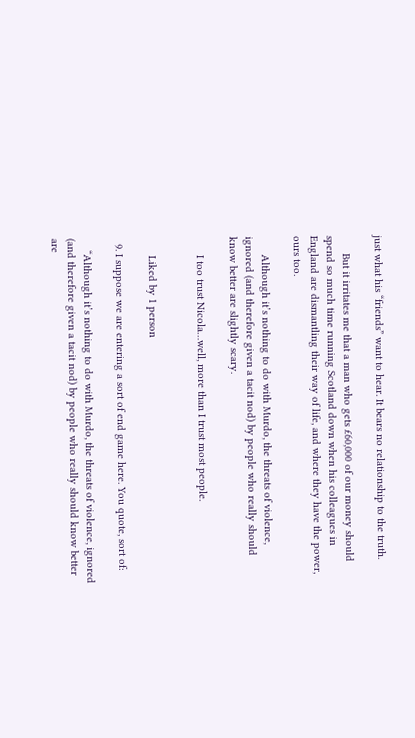just what his “friends” want to hear. It bears no relationship to the truth.

      But it irritates me that a man who gets £60,000 of our money should spend so much time running Scotland down when his colleagues in England are dismantling their way of life, and where they have the power, ours too.

      Although it’s nothing to do with Murdo, the threats of violence, ignored (and therefore given a tacit nod) by people who really should know better are slightly scary.

      I too trust Nicola…well, more than I trust most people.


      Liked by 1 person

  9. I suppose we are entering a sort of end game here. You quote, sort of:

    “Although it’s nothing to do with Murdo, the threats of violence, ignored (and therefore given a tacit nod) by people who really should know better are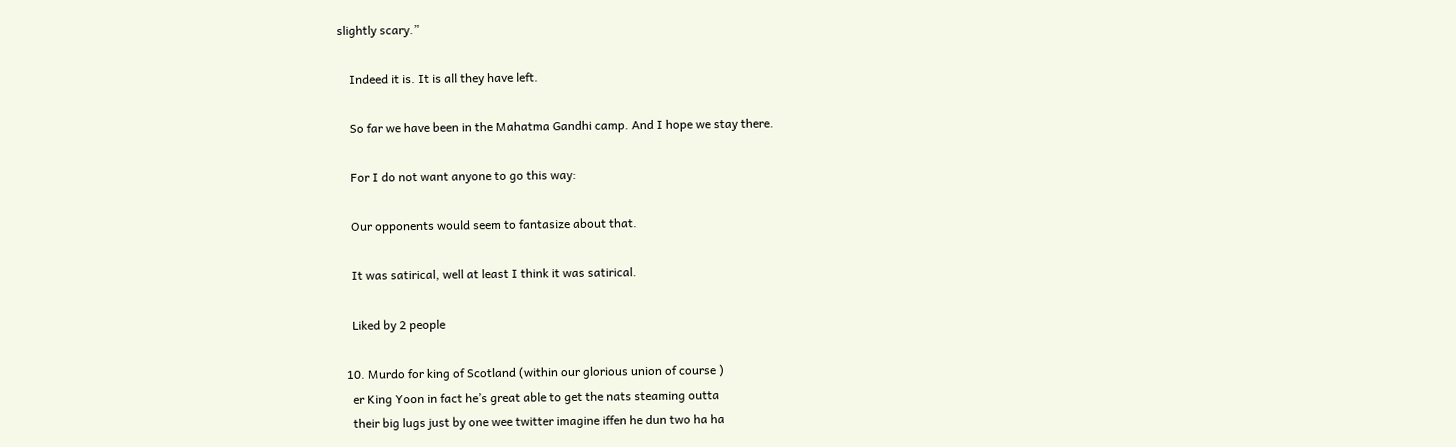slightly scary.”

    Indeed it is. It is all they have left.

    So far we have been in the Mahatma Gandhi camp. And I hope we stay there.

    For I do not want anyone to go this way:

    Our opponents would seem to fantasize about that.

    It was satirical, well at least I think it was satirical.

    Liked by 2 people

  10. Murdo for king of Scotland (within our glorious union of course )
    er King Yoon in fact he’s great able to get the nats steaming outta
    their big lugs just by one wee twitter imagine iffen he dun two ha ha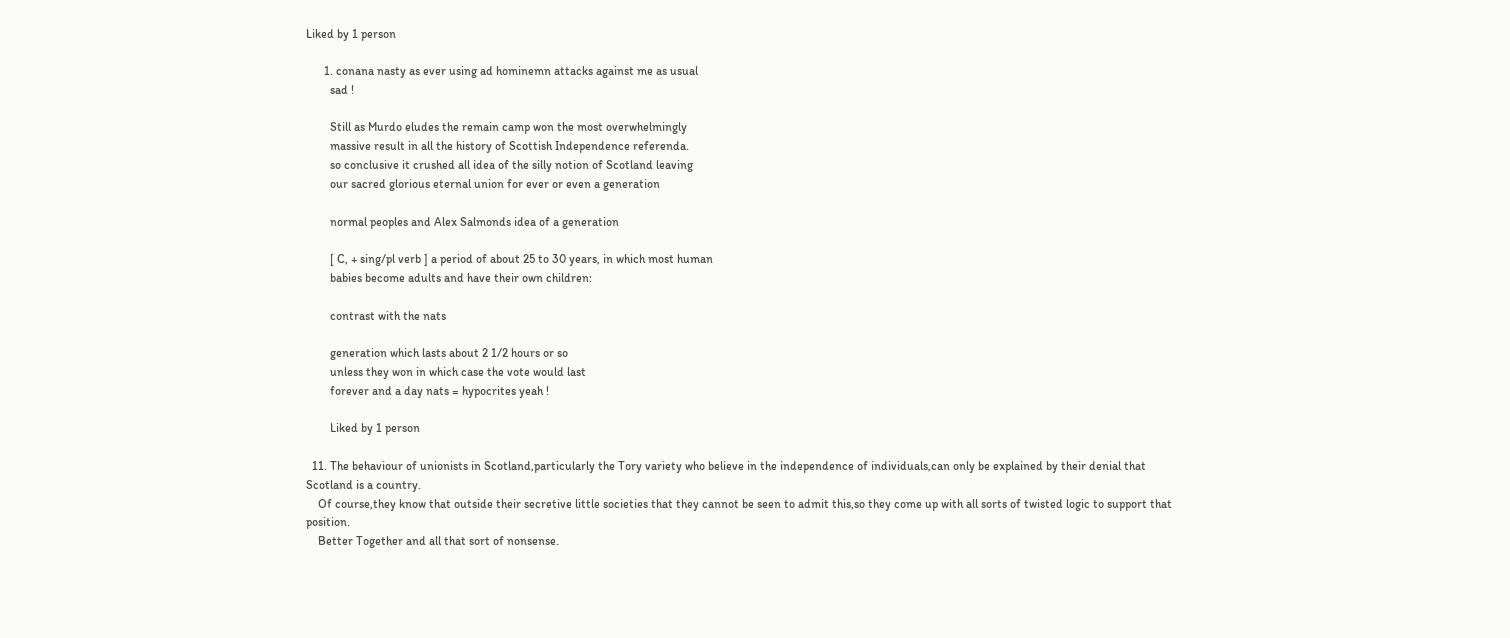Liked by 1 person

      1. conana nasty as ever using ad hominemn attacks against me as usual
        sad !

        Still as Murdo eludes the remain camp won the most overwhelmingly
        massive result in all the history of Scottish Independence referenda.
        so conclusive it crushed all idea of the silly notion of Scotland leaving
        our sacred glorious eternal union for ever or even a generation

        normal peoples and Alex Salmonds idea of a generation

        [ C, + sing/pl verb ] a period of about 25 to 30 years, in which most human
        babies become adults and have their own children:

        contrast with the nats

        generation which lasts about 2 1/2 hours or so
        unless they won in which case the vote would last
        forever and a day nats = hypocrites yeah !

        Liked by 1 person

  11. The behaviour of unionists in Scotland,particularly the Tory variety who believe in the independence of individuals,can only be explained by their denial that Scotland is a country.
    Of course,they know that outside their secretive little societies that they cannot be seen to admit this,so they come up with all sorts of twisted logic to support that position.
    Better Together and all that sort of nonsense.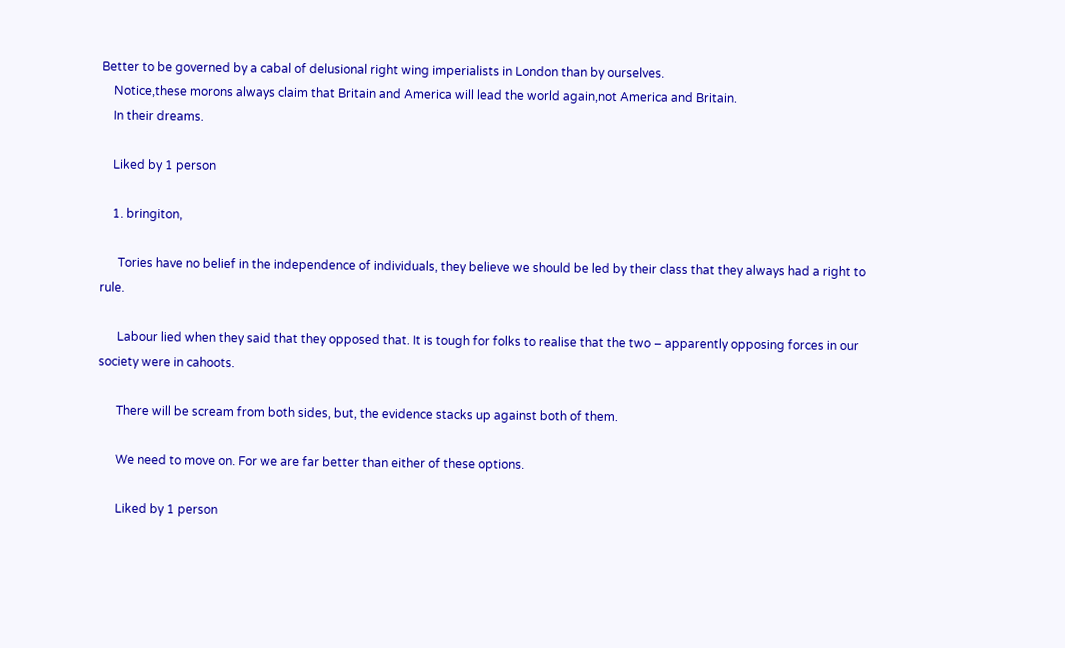Better to be governed by a cabal of delusional right wing imperialists in London than by ourselves.
    Notice,these morons always claim that Britain and America will lead the world again,not America and Britain.
    In their dreams.

    Liked by 1 person

    1. bringiton,

      Tories have no belief in the independence of individuals, they believe we should be led by their class that they always had a right to rule.

      Labour lied when they said that they opposed that. It is tough for folks to realise that the two – apparently opposing forces in our society were in cahoots.

      There will be scream from both sides, but, the evidence stacks up against both of them.

      We need to move on. For we are far better than either of these options.

      Liked by 1 person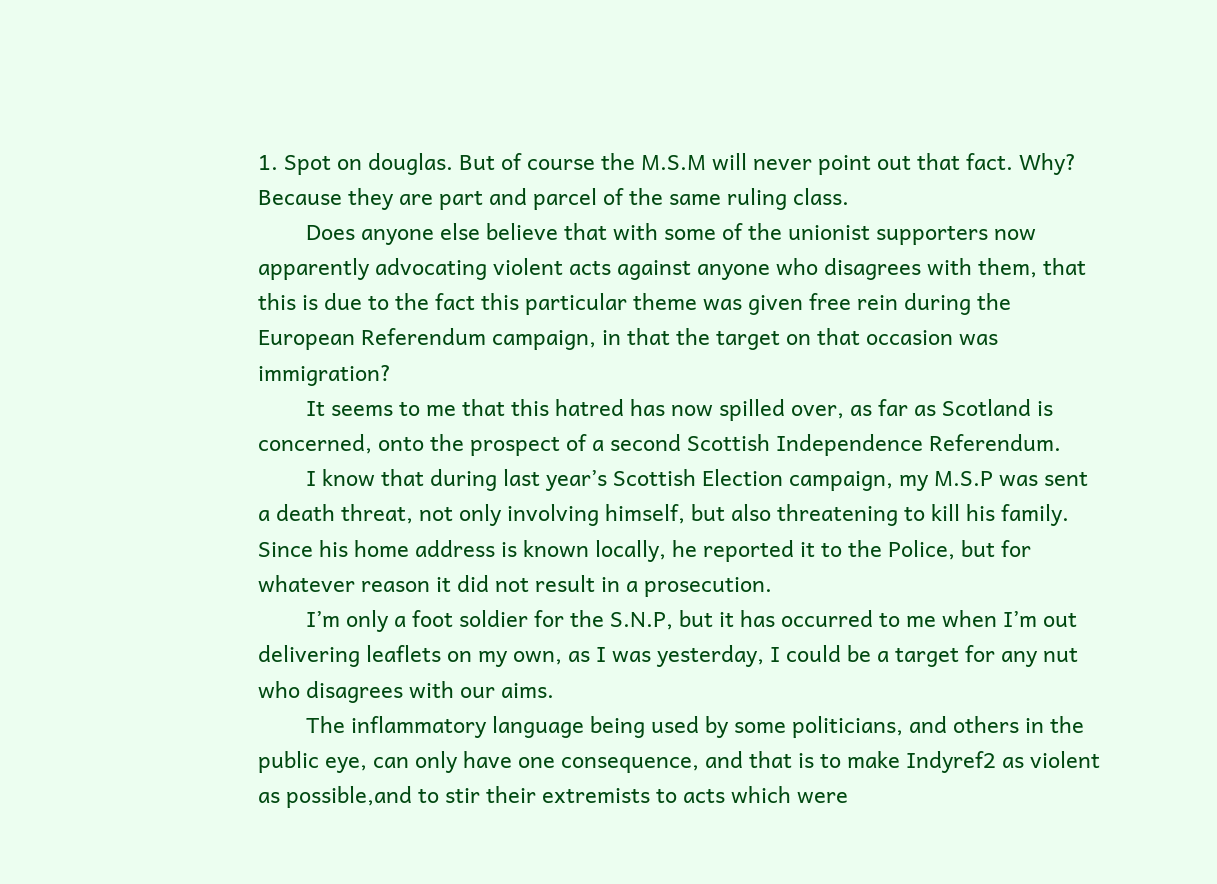1. Spot on douglas. But of course the M.S.M will never point out that fact. Why? Because they are part and parcel of the same ruling class.
        Does anyone else believe that with some of the unionist supporters now apparently advocating violent acts against anyone who disagrees with them, that this is due to the fact this particular theme was given free rein during the European Referendum campaign, in that the target on that occasion was immigration?
        It seems to me that this hatred has now spilled over, as far as Scotland is concerned, onto the prospect of a second Scottish Independence Referendum.
        I know that during last year’s Scottish Election campaign, my M.S.P was sent a death threat, not only involving himself, but also threatening to kill his family. Since his home address is known locally, he reported it to the Police, but for whatever reason it did not result in a prosecution.
        I’m only a foot soldier for the S.N.P, but it has occurred to me when I’m out delivering leaflets on my own, as I was yesterday, I could be a target for any nut who disagrees with our aims.
        The inflammatory language being used by some politicians, and others in the public eye, can only have one consequence, and that is to make Indyref2 as violent as possible,and to stir their extremists to acts which were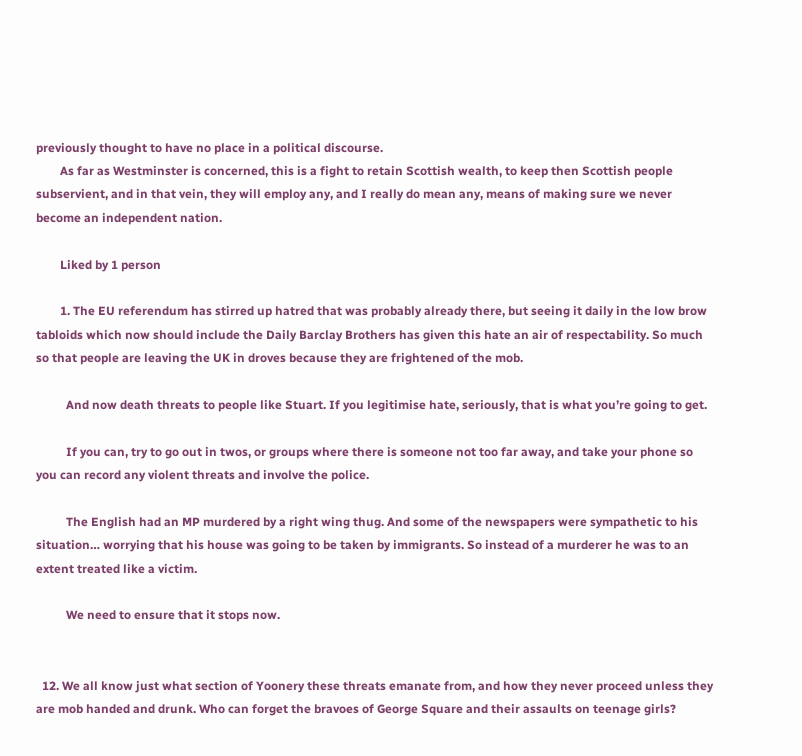previously thought to have no place in a political discourse.
        As far as Westminster is concerned, this is a fight to retain Scottish wealth, to keep then Scottish people subservient, and in that vein, they will employ any, and I really do mean any, means of making sure we never become an independent nation.

        Liked by 1 person

        1. The EU referendum has stirred up hatred that was probably already there, but seeing it daily in the low brow tabloids which now should include the Daily Barclay Brothers has given this hate an air of respectability. So much so that people are leaving the UK in droves because they are frightened of the mob.

          And now death threats to people like Stuart. If you legitimise hate, seriously, that is what you’re going to get.

          If you can, try to go out in twos, or groups where there is someone not too far away, and take your phone so you can record any violent threats and involve the police.

          The English had an MP murdered by a right wing thug. And some of the newspapers were sympathetic to his situation… worrying that his house was going to be taken by immigrants. So instead of a murderer he was to an extent treated like a victim.

          We need to ensure that it stops now.


  12. We all know just what section of Yoonery these threats emanate from, and how they never proceed unless they are mob handed and drunk. Who can forget the bravoes of George Square and their assaults on teenage girls?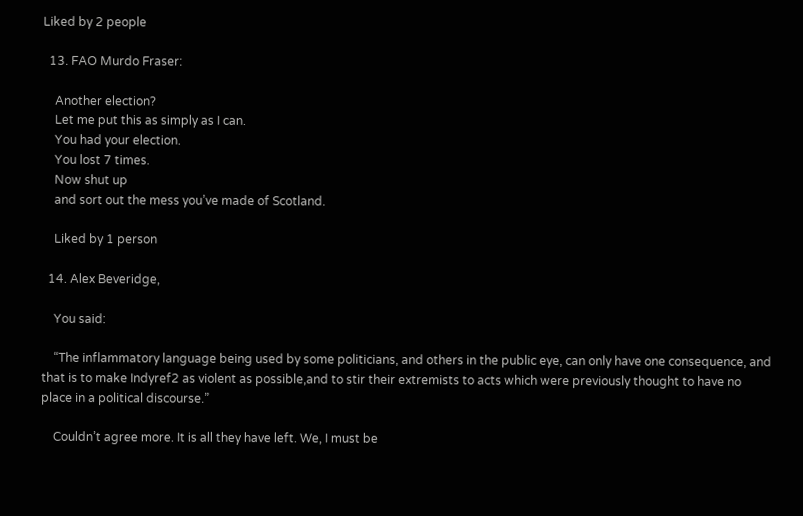Liked by 2 people

  13. FAO Murdo Fraser:

    Another election?
    Let me put this as simply as I can.
    You had your election.
    You lost 7 times.
    Now shut up
    and sort out the mess you’ve made of Scotland.

    Liked by 1 person

  14. Alex Beveridge,

    You said:

    “The inflammatory language being used by some politicians, and others in the public eye, can only have one consequence, and that is to make Indyref2 as violent as possible,and to stir their extremists to acts which were previously thought to have no place in a political discourse.”

    Couldn’t agree more. It is all they have left. We, I must be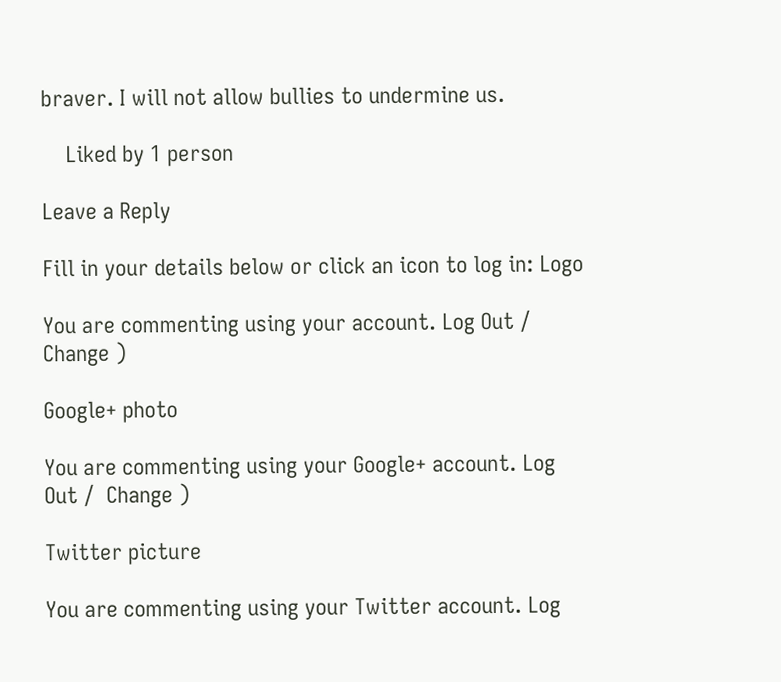braver. I will not allow bullies to undermine us.

    Liked by 1 person

Leave a Reply

Fill in your details below or click an icon to log in: Logo

You are commenting using your account. Log Out /  Change )

Google+ photo

You are commenting using your Google+ account. Log Out /  Change )

Twitter picture

You are commenting using your Twitter account. Log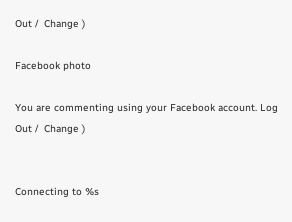Out /  Change )

Facebook photo

You are commenting using your Facebook account. Log Out /  Change )


Connecting to %s